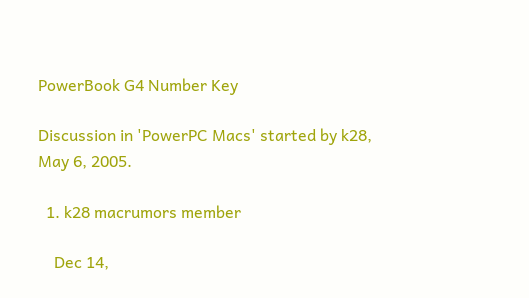PowerBook G4 Number Key

Discussion in 'PowerPC Macs' started by k28, May 6, 2005.

  1. k28 macrumors member

    Dec 14,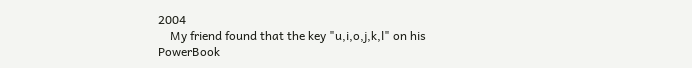2004
    My friend found that the key "u,i,o,j,k,l" on his PowerBook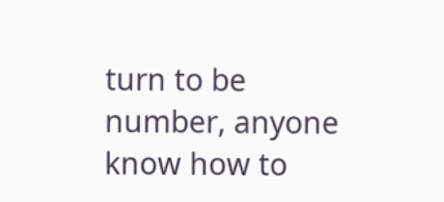turn to be number, anyone know how to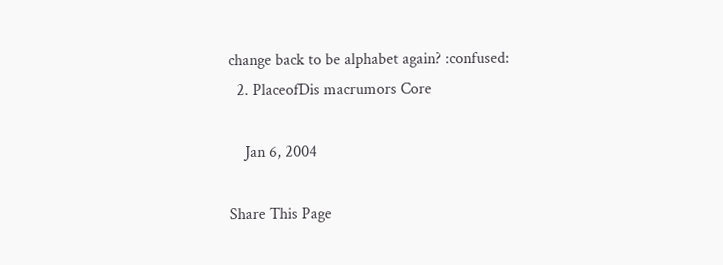change back to be alphabet again? :confused:
  2. PlaceofDis macrumors Core

    Jan 6, 2004

Share This Page